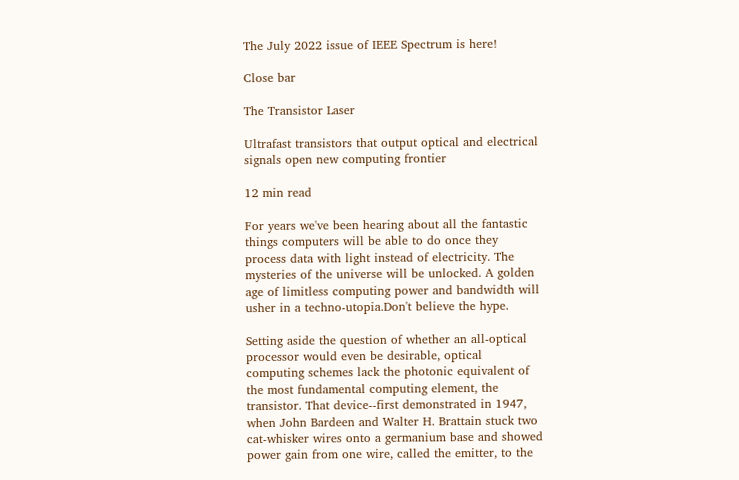The July 2022 issue of IEEE Spectrum is here!

Close bar

The Transistor Laser

Ultrafast transistors that output optical and electrical signals open new computing frontier

12 min read

For years we've been hearing about all the fantastic things computers will be able to do once they process data with light instead of electricity. The mysteries of the universe will be unlocked. A golden age of limitless computing power and bandwidth will usher in a techno-utopia.Don't believe the hype.

Setting aside the question of whether an all-optical processor would even be desirable, optical computing schemes lack the photonic equivalent of the most fundamental computing element, the transistor. That device--first demonstrated in 1947, when John Bardeen and Walter H. Brattain stuck two cat-whisker wires onto a germanium base and showed power gain from one wire, called the emitter, to the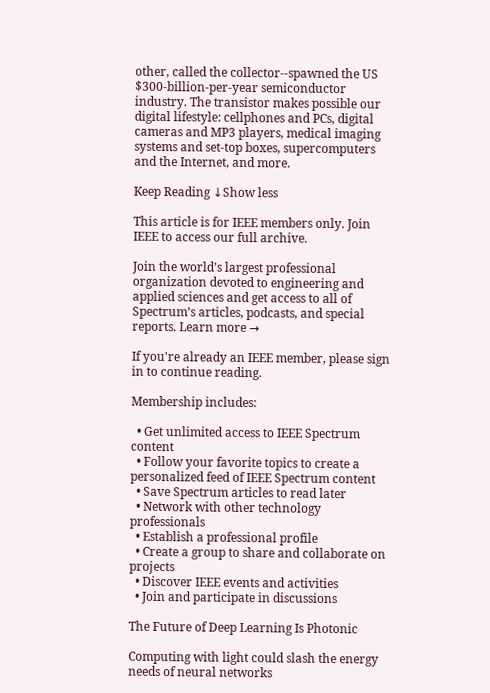other, called the collector--spawned the US $300-billion-per-year semiconductor industry. The transistor makes possible our digital lifestyle: cellphones and PCs, digital cameras and MP3 players, medical imaging systems and set-top boxes, supercomputers and the Internet, and more.

Keep Reading ↓Show less

This article is for IEEE members only. Join IEEE to access our full archive.

Join the world’s largest professional organization devoted to engineering and applied sciences and get access to all of Spectrum’s articles, podcasts, and special reports. Learn more →

If you're already an IEEE member, please sign in to continue reading.

Membership includes:

  • Get unlimited access to IEEE Spectrum content
  • Follow your favorite topics to create a personalized feed of IEEE Spectrum content
  • Save Spectrum articles to read later
  • Network with other technology professionals
  • Establish a professional profile
  • Create a group to share and collaborate on projects
  • Discover IEEE events and activities
  • Join and participate in discussions

The Future of Deep Learning Is Photonic

Computing with light could slash the energy needs of neural networks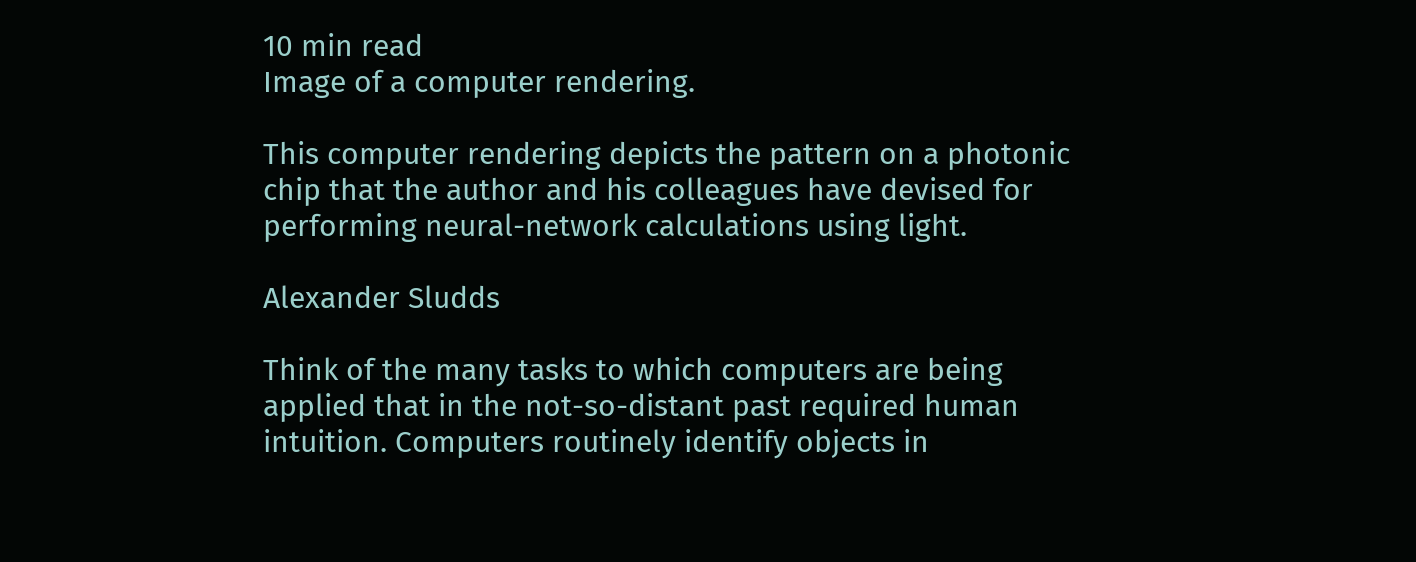10 min read
Image of a computer rendering.

This computer rendering depicts the pattern on a photonic chip that the author and his colleagues have devised for performing neural-network calculations using light.

Alexander Sludds

Think of the many tasks to which computers are being applied that in the not-so-distant past required human intuition. Computers routinely identify objects in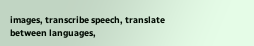images, transcribe speech, translate between languages,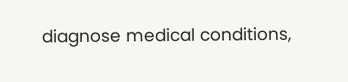diagnose medical conditions,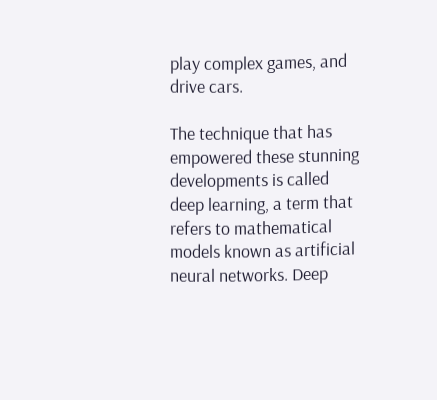play complex games, and drive cars.

The technique that has empowered these stunning developments is called deep learning, a term that refers to mathematical models known as artificial neural networks. Deep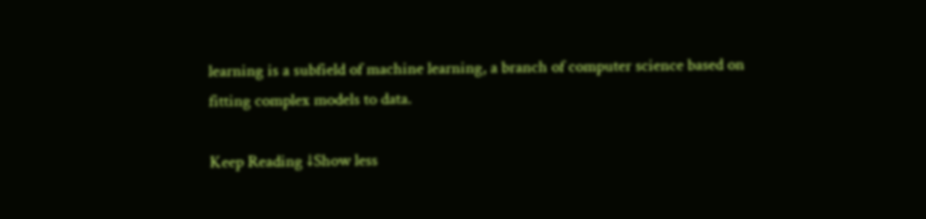learning is a subfield of machine learning, a branch of computer science based on fitting complex models to data.

Keep Reading ↓Show less